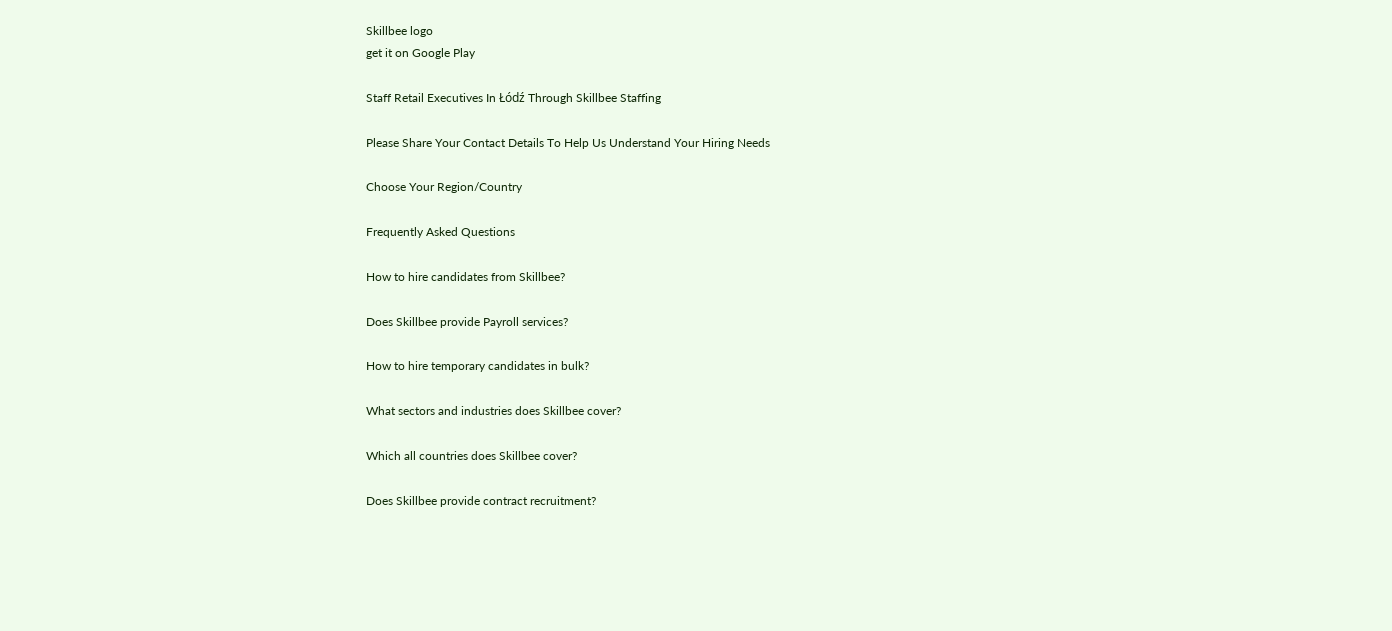Skillbee logo
get it on Google Play

Staff Retail Executives In Łódź Through Skillbee Staffing

Please Share Your Contact Details To Help Us Understand Your Hiring Needs

Choose Your Region/Country

Frequently Asked Questions

How to hire candidates from Skillbee?

Does Skillbee provide Payroll services?

How to hire temporary candidates in bulk?

What sectors and industries does Skillbee cover?

Which all countries does Skillbee cover?

Does Skillbee provide contract recruitment?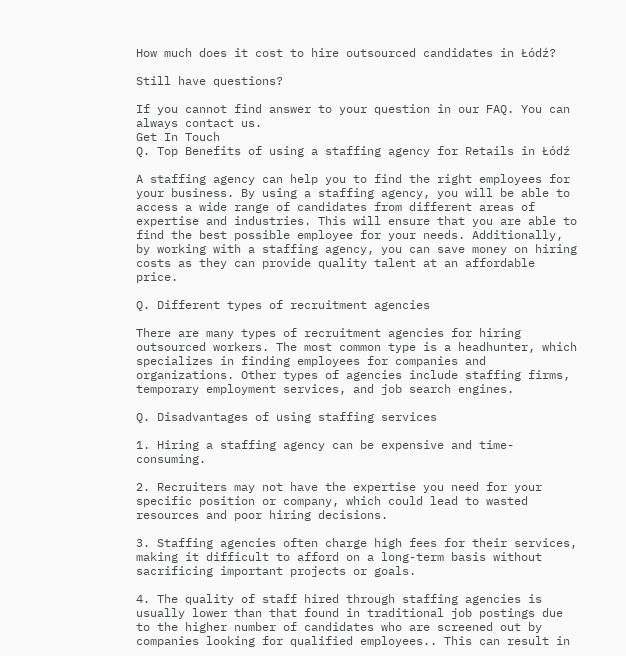How much does it cost to hire outsourced candidates in Łódź?

Still have questions?

If you cannot find answer to your question in our FAQ. You can always contact us.
Get In Touch
Q. Top Benefits of using a staffing agency for Retails in Łódź

A staffing agency can help you to find the right employees for your business. By using a staffing agency, you will be able to access a wide range of candidates from different areas of expertise and industries. This will ensure that you are able to find the best possible employee for your needs. Additionally, by working with a staffing agency, you can save money on hiring costs as they can provide quality talent at an affordable price.

Q. Different types of recruitment agencies

There are many types of recruitment agencies for hiring outsourced workers. The most common type is a headhunter, which specializes in finding employees for companies and organizations. Other types of agencies include staffing firms, temporary employment services, and job search engines.

Q. Disadvantages of using staffing services

1. Hiring a staffing agency can be expensive and time-consuming.

2. Recruiters may not have the expertise you need for your specific position or company, which could lead to wasted resources and poor hiring decisions.

3. Staffing agencies often charge high fees for their services, making it difficult to afford on a long-term basis without sacrificing important projects or goals.

4. The quality of staff hired through staffing agencies is usually lower than that found in traditional job postings due to the higher number of candidates who are screened out by companies looking for qualified employees.. This can result in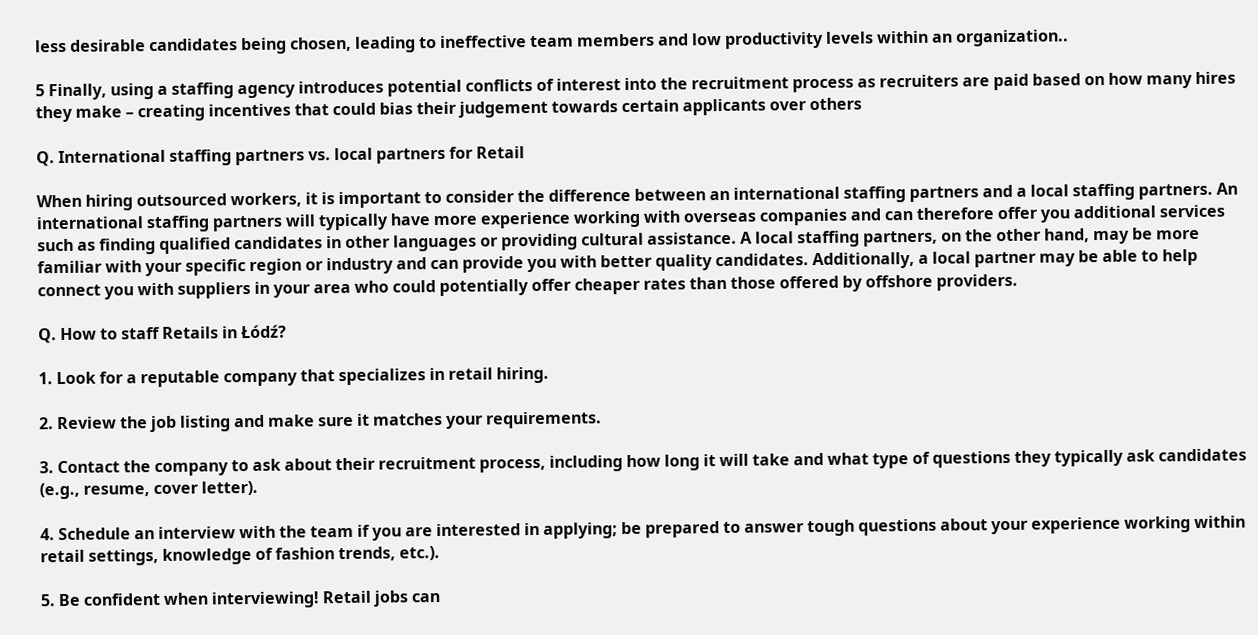less desirable candidates being chosen, leading to ineffective team members and low productivity levels within an organization..

5 Finally, using a staffing agency introduces potential conflicts of interest into the recruitment process as recruiters are paid based on how many hires they make – creating incentives that could bias their judgement towards certain applicants over others

Q. International staffing partners vs. local partners for Retail

When hiring outsourced workers, it is important to consider the difference between an international staffing partners and a local staffing partners. An international staffing partners will typically have more experience working with overseas companies and can therefore offer you additional services such as finding qualified candidates in other languages or providing cultural assistance. A local staffing partners, on the other hand, may be more familiar with your specific region or industry and can provide you with better quality candidates. Additionally, a local partner may be able to help connect you with suppliers in your area who could potentially offer cheaper rates than those offered by offshore providers.

Q. How to staff Retails in Łódź?

1. Look for a reputable company that specializes in retail hiring.

2. Review the job listing and make sure it matches your requirements.

3. Contact the company to ask about their recruitment process, including how long it will take and what type of questions they typically ask candidates (e.g., resume, cover letter).

4. Schedule an interview with the team if you are interested in applying; be prepared to answer tough questions about your experience working within retail settings, knowledge of fashion trends, etc.).

5. Be confident when interviewing! Retail jobs can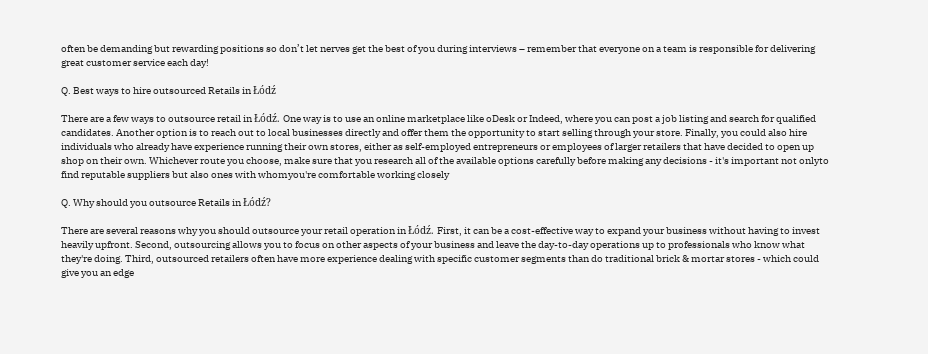often be demanding but rewarding positions so don’t let nerves get the best of you during interviews – remember that everyone on a team is responsible for delivering great customer service each day!

Q. Best ways to hire outsourced Retails in Łódź

There are a few ways to outsource retail in Łódź. One way is to use an online marketplace like oDesk or Indeed, where you can post a job listing and search for qualified candidates. Another option is to reach out to local businesses directly and offer them the opportunity to start selling through your store. Finally, you could also hire individuals who already have experience running their own stores, either as self-employed entrepreneurs or employees of larger retailers that have decided to open up shop on their own. Whichever route you choose, make sure that you research all of the available options carefully before making any decisions - it's important not onlyto find reputable suppliers but also ones with whomyou're comfortable working closely

Q. Why should you outsource Retails in Łódź?

There are several reasons why you should outsource your retail operation in Łódź. First, it can be a cost-effective way to expand your business without having to invest heavily upfront. Second, outsourcing allows you to focus on other aspects of your business and leave the day-to-day operations up to professionals who know what they're doing. Third, outsourced retailers often have more experience dealing with specific customer segments than do traditional brick & mortar stores - which could give you an edge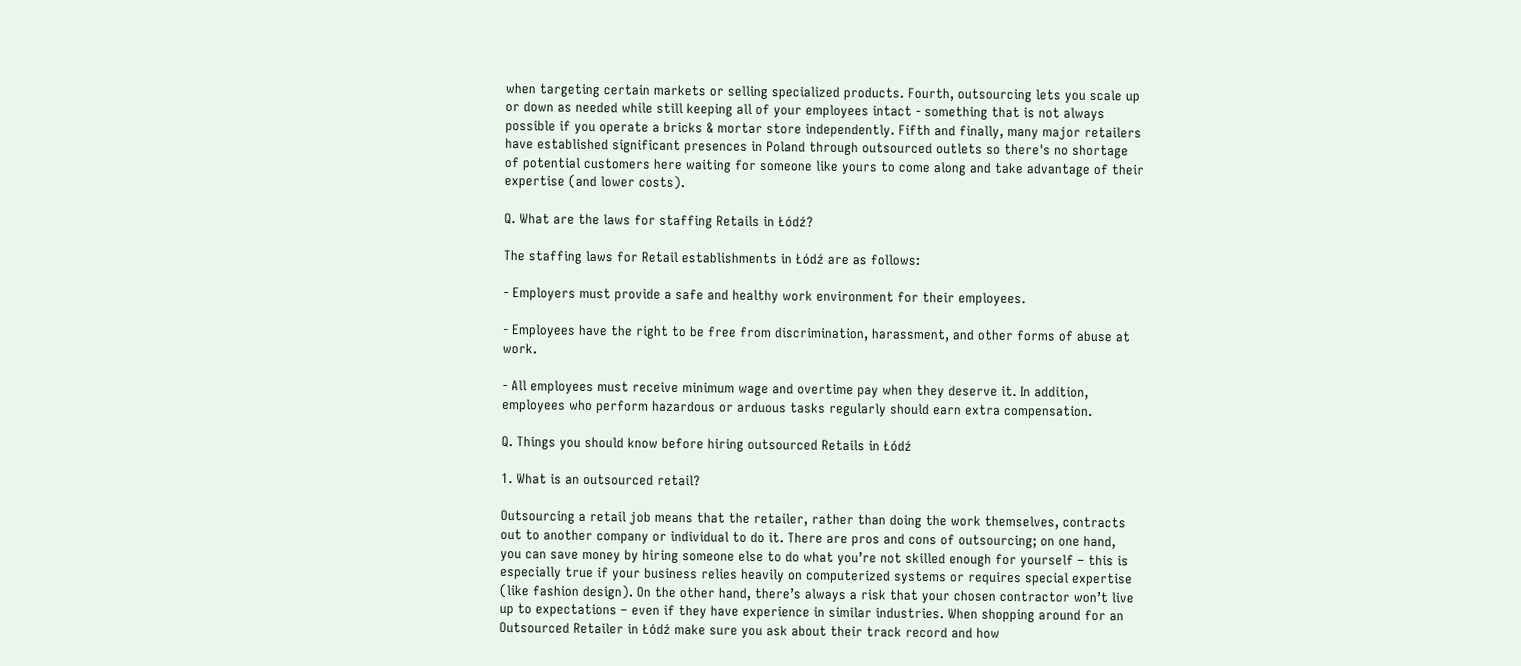when targeting certain markets or selling specialized products. Fourth, outsourcing lets you scale up or down as needed while still keeping all of your employees intact - something that is not always possible if you operate a bricks & mortar store independently. Fifth and finally, many major retailers have established significant presences in Poland through outsourced outlets so there's no shortage of potential customers here waiting for someone like yours to come along and take advantage of their expertise (and lower costs).

Q. What are the laws for staffing Retails in Łódź?

The staffing laws for Retail establishments in Łódź are as follows:

- Employers must provide a safe and healthy work environment for their employees.

- Employees have the right to be free from discrimination, harassment, and other forms of abuse at work.

- All employees must receive minimum wage and overtime pay when they deserve it. In addition, employees who perform hazardous or arduous tasks regularly should earn extra compensation.

Q. Things you should know before hiring outsourced Retails in Łódź

1. What is an outsourced retail?

Outsourcing a retail job means that the retailer, rather than doing the work themselves, contracts out to another company or individual to do it. There are pros and cons of outsourcing; on one hand, you can save money by hiring someone else to do what you’re not skilled enough for yourself – this is especially true if your business relies heavily on computerized systems or requires special expertise (like fashion design). On the other hand, there’s always a risk that your chosen contractor won’t live up to expectations – even if they have experience in similar industries. When shopping around for an Outsourced Retailer in Łódź make sure you ask about their track record and how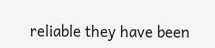reliable they have been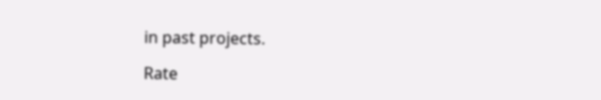in past projects.

Rate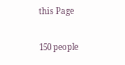this Page

150 people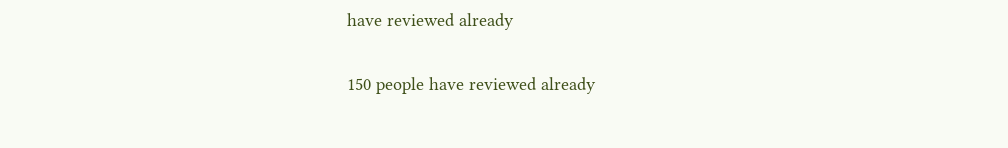have reviewed already

150 people have reviewed already